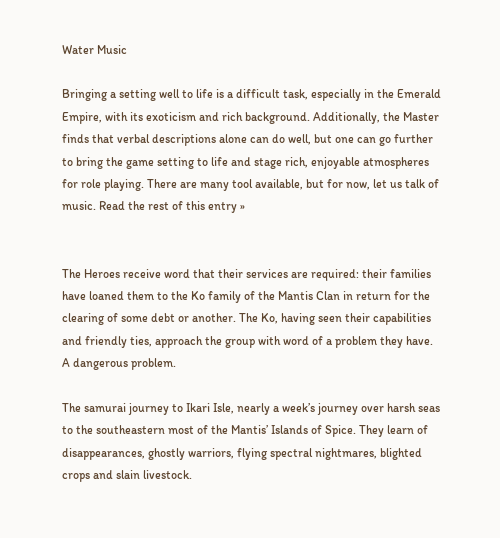Water Music

Bringing a setting well to life is a difficult task, especially in the Emerald Empire, with its exoticism and rich background. Additionally, the Master finds that verbal descriptions alone can do well, but one can go further to bring the game setting to life and stage rich, enjoyable atmospheres for role playing. There are many tool available, but for now, let us talk of music. Read the rest of this entry »


The Heroes receive word that their services are required: their families have loaned them to the Ko family of the Mantis Clan in return for the clearing of some debt or another. The Ko, having seen their capabilities and friendly ties, approach the group with word of a problem they have. A dangerous problem.

The samurai journey to Ikari Isle, nearly a week’s journey over harsh seas to the southeastern most of the Mantis’ Islands of Spice. They learn of disappearances, ghostly warriors, flying spectral nightmares, blighted crops and slain livestock.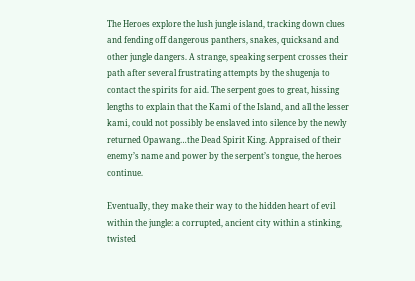The Heroes explore the lush jungle island, tracking down clues and fending off dangerous panthers, snakes, quicksand and other jungle dangers. A strange, speaking serpent crosses their path after several frustrating attempts by the shugenja to contact the spirits for aid. The serpent goes to great, hissing lengths to explain that the Kami of the Island, and all the lesser kami, could not possibly be enslaved into silence by the newly returned Opawang…the Dead Spirit King. Appraised of their enemy’s name and power by the serpent’s tongue, the heroes continue.

Eventually, they make their way to the hidden heart of evil within the jungle: a corrupted, ancient city within a stinking, twisted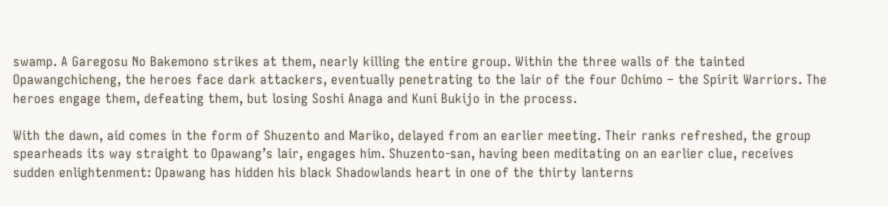swamp. A Garegosu No Bakemono strikes at them, nearly killing the entire group. Within the three walls of the tainted Opawangchicheng, the heroes face dark attackers, eventually penetrating to the lair of the four Ochimo – the Spirit Warriors. The heroes engage them, defeating them, but losing Soshi Anaga and Kuni Bukijo in the process.

With the dawn, aid comes in the form of Shuzento and Mariko, delayed from an earlier meeting. Their ranks refreshed, the group spearheads its way straight to Opawang’s lair, engages him. Shuzento-san, having been meditating on an earlier clue, receives sudden enlightenment: Opawang has hidden his black Shadowlands heart in one of the thirty lanterns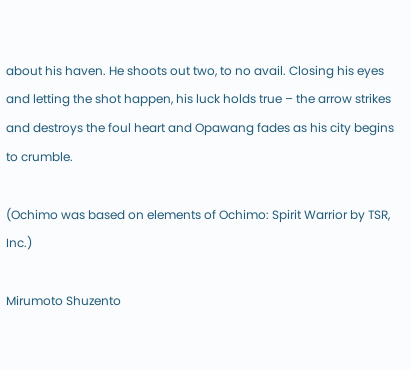about his haven. He shoots out two, to no avail. Closing his eyes and letting the shot happen, his luck holds true – the arrow strikes and destroys the foul heart and Opawang fades as his city begins to crumble.

(Ochimo was based on elements of Ochimo: Spirit Warrior by TSR, Inc.)

Mirumoto Shuzento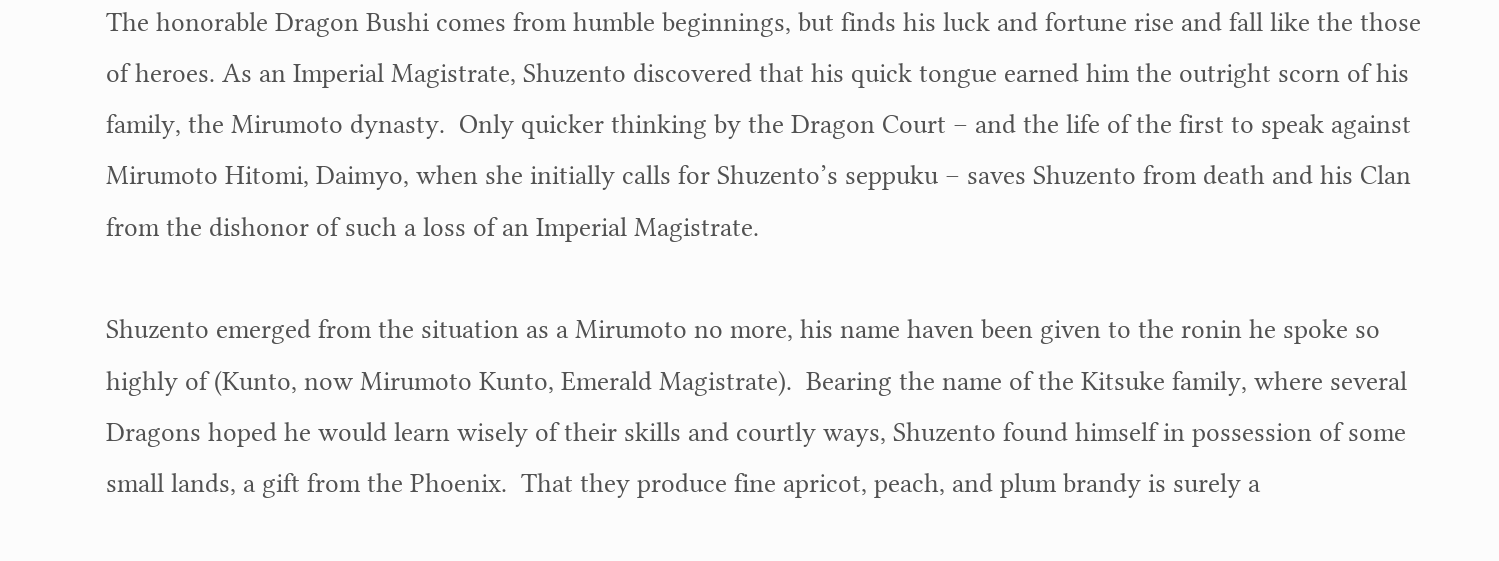The honorable Dragon Bushi comes from humble beginnings, but finds his luck and fortune rise and fall like the those of heroes. As an Imperial Magistrate, Shuzento discovered that his quick tongue earned him the outright scorn of his family, the Mirumoto dynasty.  Only quicker thinking by the Dragon Court – and the life of the first to speak against Mirumoto Hitomi, Daimyo, when she initially calls for Shuzento’s seppuku – saves Shuzento from death and his Clan from the dishonor of such a loss of an Imperial Magistrate.

Shuzento emerged from the situation as a Mirumoto no more, his name haven been given to the ronin he spoke so highly of (Kunto, now Mirumoto Kunto, Emerald Magistrate).  Bearing the name of the Kitsuke family, where several Dragons hoped he would learn wisely of their skills and courtly ways, Shuzento found himself in possession of some small lands, a gift from the Phoenix.  That they produce fine apricot, peach, and plum brandy is surely a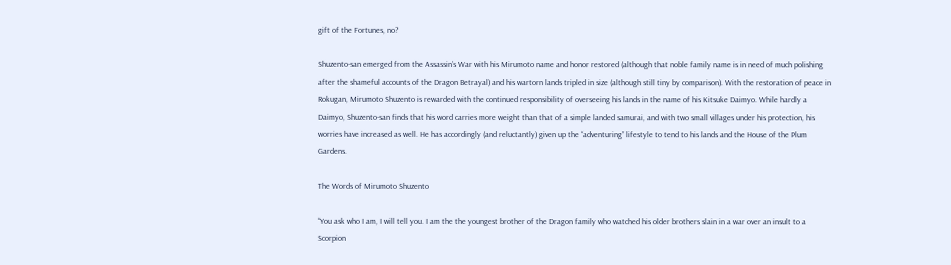gift of the Fortunes, no?

Shuzento-san emerged from the Assassin’s War with his Mirumoto name and honor restored (although that noble family name is in need of much polishing after the shameful accounts of the Dragon Betrayal) and his wartorn lands tripled in size (although still tiny by comparison). With the restoration of peace in Rokugan, Mirumoto Shuzento is rewarded with the continued responsibility of overseeing his lands in the name of his Kitsuke Daimyo. While hardly a Daimyo, Shuzento-san finds that his word carries more weight than that of a simple landed samurai, and with two small villages under his protection, his worries have increased as well. He has accordingly (and reluctantly) given up the “adventuring” lifestyle to tend to his lands and the House of the Plum Gardens.

The Words of Mirumoto Shuzento

“You ask who I am, I will tell you. I am the the youngest brother of the Dragon family who watched his older brothers slain in a war over an insult to a Scorpion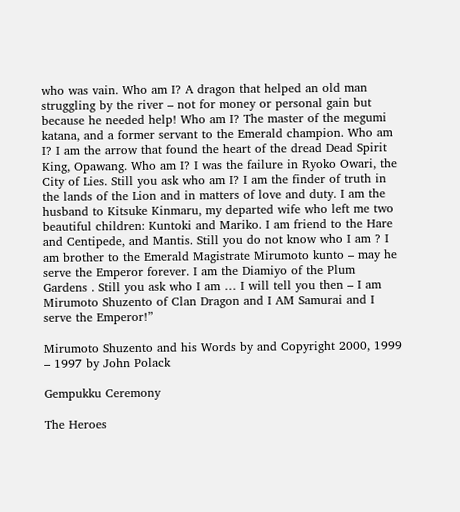who was vain. Who am I? A dragon that helped an old man struggling by the river – not for money or personal gain but because he needed help! Who am I? The master of the megumi katana, and a former servant to the Emerald champion. Who am I? I am the arrow that found the heart of the dread Dead Spirit King, Opawang. Who am I? I was the failure in Ryoko Owari, the City of Lies. Still you ask who am I? I am the finder of truth in the lands of the Lion and in matters of love and duty. I am the husband to Kitsuke Kinmaru, my departed wife who left me two beautiful children: Kuntoki and Mariko. I am friend to the Hare and Centipede, and Mantis. Still you do not know who I am ? I am brother to the Emerald Magistrate Mirumoto kunto – may he serve the Emperor forever. I am the Diamiyo of the Plum Gardens . Still you ask who I am … I will tell you then – I am Mirumoto Shuzento of Clan Dragon and I AM Samurai and I serve the Emperor!”

Mirumoto Shuzento and his Words by and Copyright 2000, 1999 – 1997 by John Polack

Gempukku Ceremony

The Heroes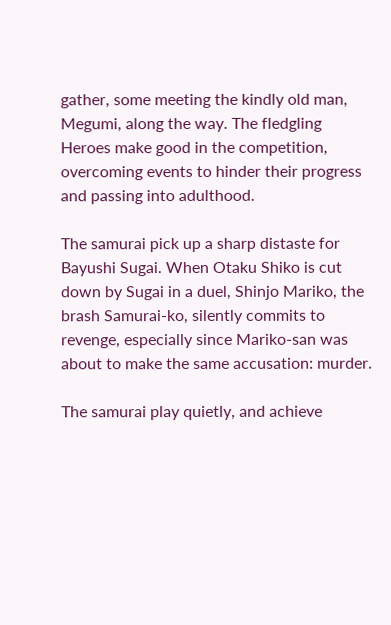gather, some meeting the kindly old man, Megumi, along the way. The fledgling Heroes make good in the competition, overcoming events to hinder their progress and passing into adulthood.

The samurai pick up a sharp distaste for Bayushi Sugai. When Otaku Shiko is cut down by Sugai in a duel, Shinjo Mariko, the brash Samurai-ko, silently commits to revenge, especially since Mariko-san was about to make the same accusation: murder.

The samurai play quietly, and achieve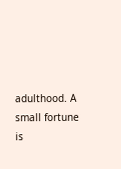adulthood. A small fortune is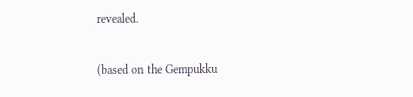revealed.

(based on the Gempukku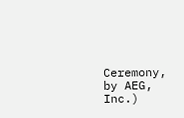Ceremony, by AEG, Inc.)